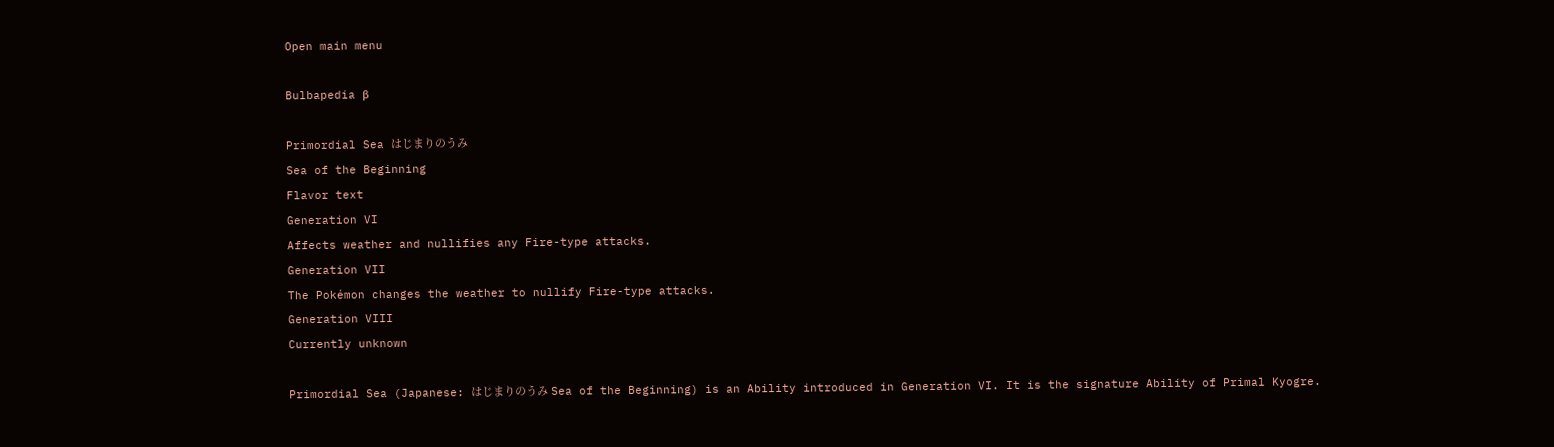Open main menu

Bulbapedia β

Primordial Sea はじまりのうみ
Sea of the Beginning
Flavor text
Generation VI
Affects weather and nullifies any Fire-type attacks.
Generation VII
The Pokémon changes the weather to nullify Fire-type attacks.
Generation VIII
Currently unknown

Primordial Sea (Japanese: はじまりのうみ Sea of the Beginning) is an Ability introduced in Generation VI. It is the signature Ability of Primal Kyogre.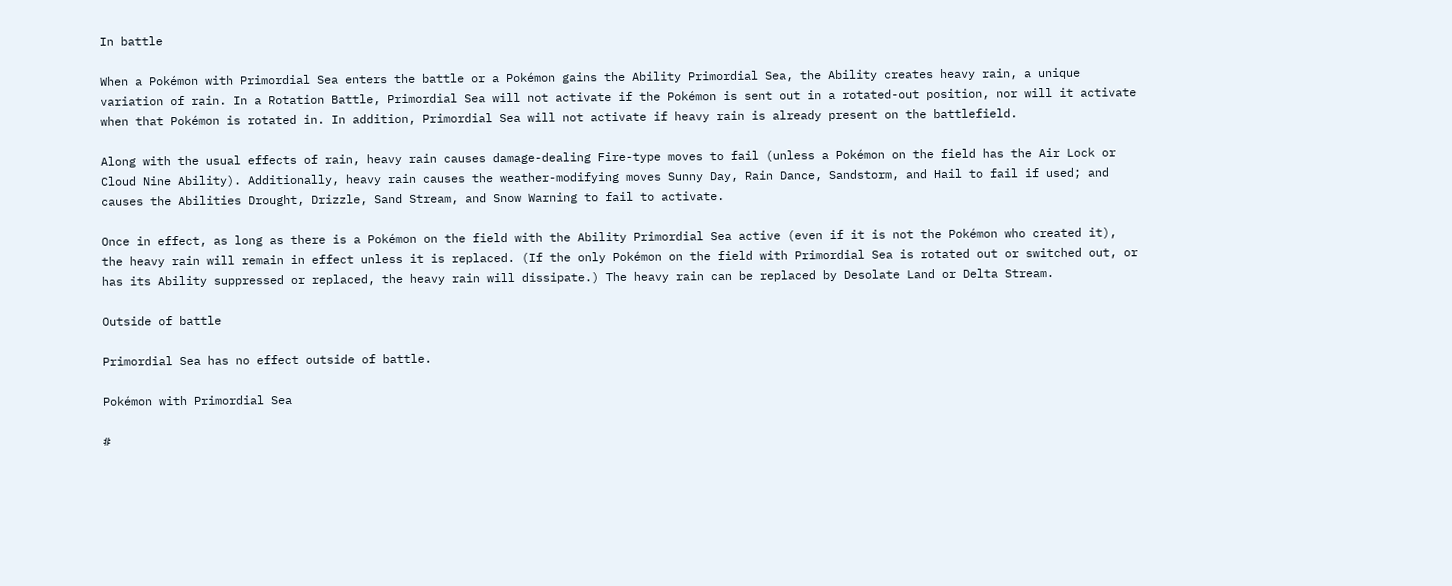In battle

When a Pokémon with Primordial Sea enters the battle or a Pokémon gains the Ability Primordial Sea, the Ability creates heavy rain, a unique variation of rain. In a Rotation Battle, Primordial Sea will not activate if the Pokémon is sent out in a rotated-out position, nor will it activate when that Pokémon is rotated in. In addition, Primordial Sea will not activate if heavy rain is already present on the battlefield.

Along with the usual effects of rain, heavy rain causes damage-dealing Fire-type moves to fail (unless a Pokémon on the field has the Air Lock or Cloud Nine Ability). Additionally, heavy rain causes the weather-modifying moves Sunny Day, Rain Dance, Sandstorm, and Hail to fail if used; and causes the Abilities Drought, Drizzle, Sand Stream, and Snow Warning to fail to activate.

Once in effect, as long as there is a Pokémon on the field with the Ability Primordial Sea active (even if it is not the Pokémon who created it), the heavy rain will remain in effect unless it is replaced. (If the only Pokémon on the field with Primordial Sea is rotated out or switched out, or has its Ability suppressed or replaced, the heavy rain will dissipate.) The heavy rain can be replaced by Desolate Land or Delta Stream.

Outside of battle

Primordial Sea has no effect outside of battle.

Pokémon with Primordial Sea

#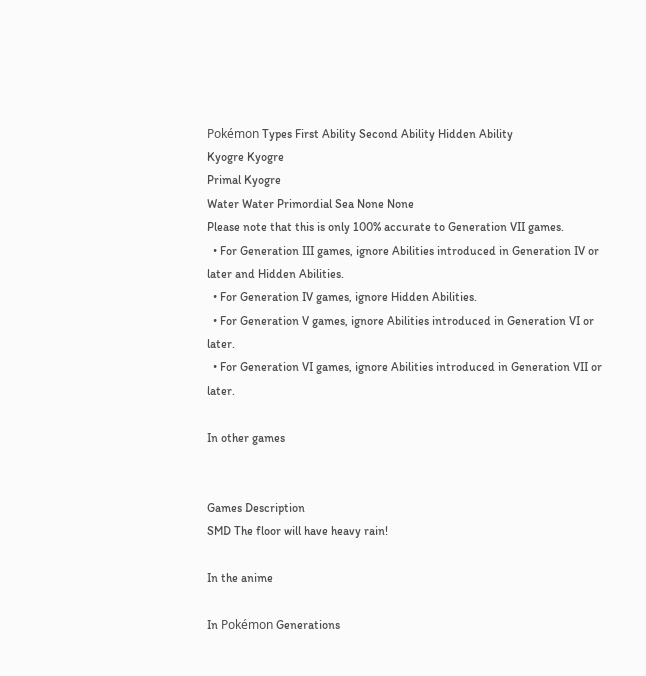Pokémon Types First Ability Second Ability Hidden Ability
Kyogre Kyogre
Primal Kyogre
Water Water Primordial Sea None None
Please note that this is only 100% accurate to Generation VII games.
  • For Generation III games, ignore Abilities introduced in Generation IV or later and Hidden Abilities.
  • For Generation IV games, ignore Hidden Abilities.
  • For Generation V games, ignore Abilities introduced in Generation VI or later.
  • For Generation VI games, ignore Abilities introduced in Generation VII or later.

In other games


Games Description
SMD The floor will have heavy rain!

In the anime

In Pokémon Generations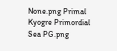None.png Primal Kyogre Primordial Sea PG.png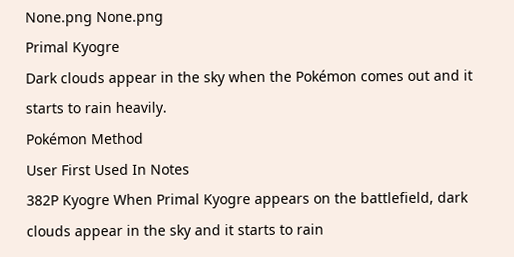None.png None.png
Primal Kyogre
Dark clouds appear in the sky when the Pokémon comes out and it starts to rain heavily.
Pokémon Method
User First Used In Notes
382P Kyogre When Primal Kyogre appears on the battlefield, dark clouds appear in the sky and it starts to rain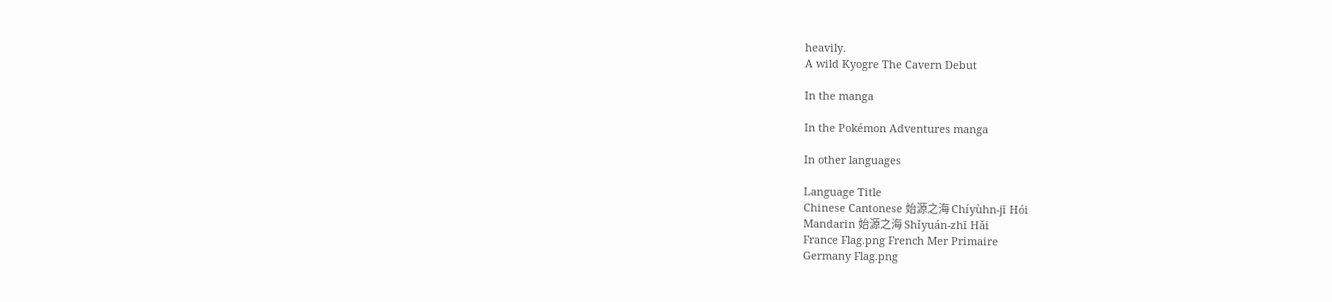heavily.
A wild Kyogre The Cavern Debut

In the manga

In the Pokémon Adventures manga

In other languages

Language Title
Chinese Cantonese 始源之海 Chíyùhn-jī Hói
Mandarin 始源之海 Shǐyuán-zhī Hǎi
France Flag.png French Mer Primaire
Germany Flag.png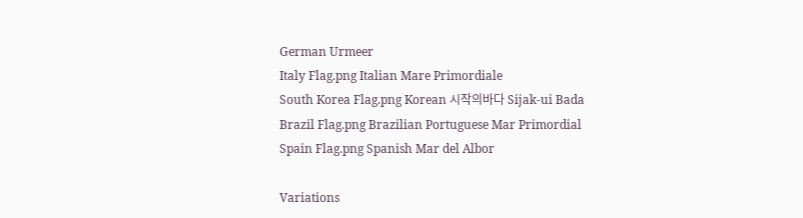German Urmeer
Italy Flag.png Italian Mare Primordiale
South Korea Flag.png Korean 시작의바다 Sijak-ui Bada
Brazil Flag.png Brazilian Portuguese Mar Primordial
Spain Flag.png Spanish Mar del Albor

Variations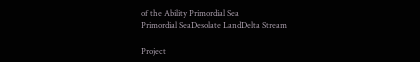of the Ability Primordial Sea
Primordial SeaDesolate LandDelta Stream

Project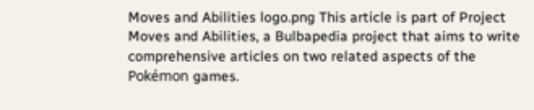Moves and Abilities logo.png This article is part of Project Moves and Abilities, a Bulbapedia project that aims to write comprehensive articles on two related aspects of the Pokémon games.